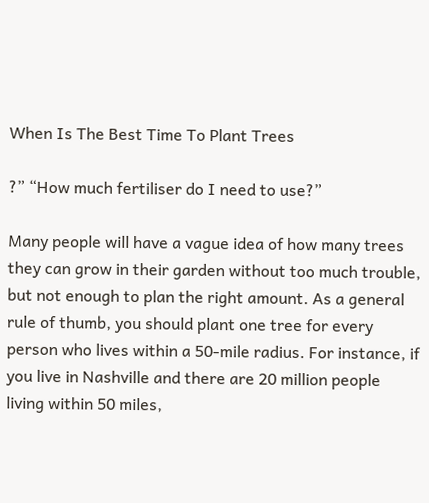When Is The Best Time To Plant Trees

?” “How much fertiliser do I need to use?”

Many people will have a vague idea of how many trees they can grow in their garden without too much trouble, but not enough to plan the right amount. As a general rule of thumb, you should plant one tree for every person who lives within a 50-mile radius. For instance, if you live in Nashville and there are 20 million people living within 50 miles,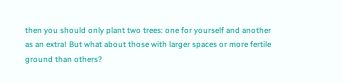then you should only plant two trees: one for yourself and another as an extra! But what about those with larger spaces or more fertile ground than others?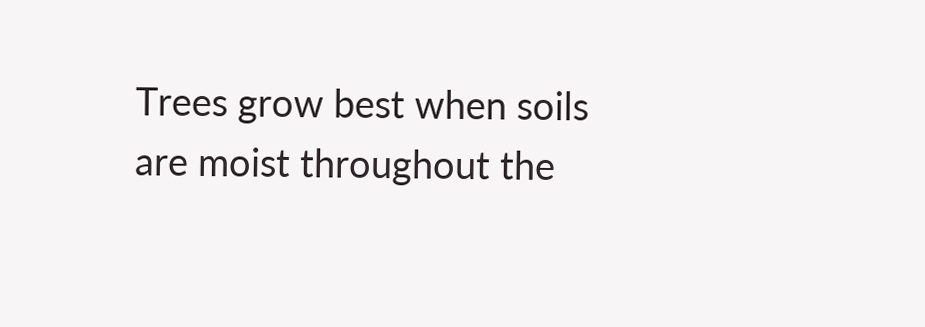Trees grow best when soils are moist throughout the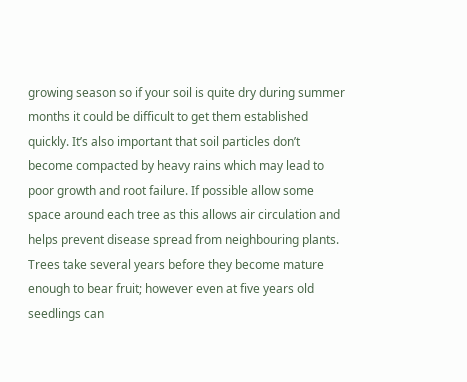growing season so if your soil is quite dry during summer months it could be difficult to get them established quickly. It’s also important that soil particles don’t become compacted by heavy rains which may lead to poor growth and root failure. If possible allow some space around each tree as this allows air circulation and helps prevent disease spread from neighbouring plants. Trees take several years before they become mature enough to bear fruit; however even at five years old seedlings can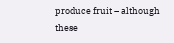produce fruit – although these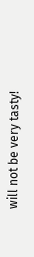will not be very tasty!